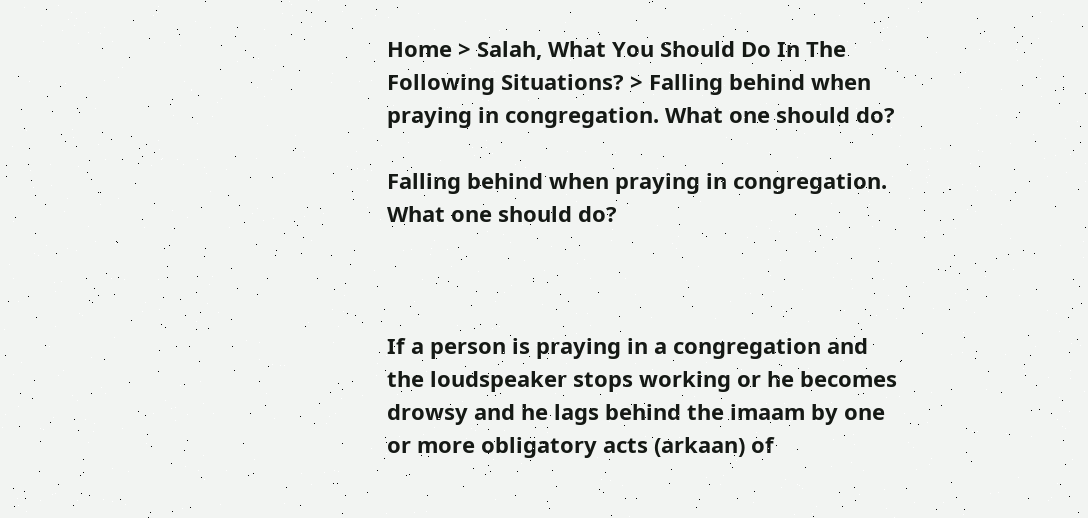Home > Salah, What You Should Do In The Following Situations? > Falling behind when praying in congregation. What one should do?

Falling behind when praying in congregation. What one should do?



If a person is praying in a congregation and the loudspeaker stops working or he becomes drowsy and he lags behind the imaam by one or more obligatory acts (arkaan) of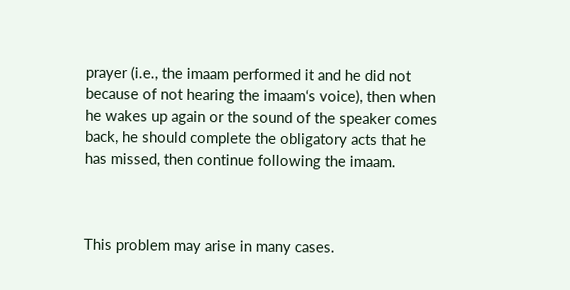prayer (i.e., the imaam performed it and he did not because of not hearing the imaam‘s voice), then when he wakes up again or the sound of the speaker comes back, he should complete the obligatory acts that he has missed, then continue following the imaam.



This problem may arise in many cases.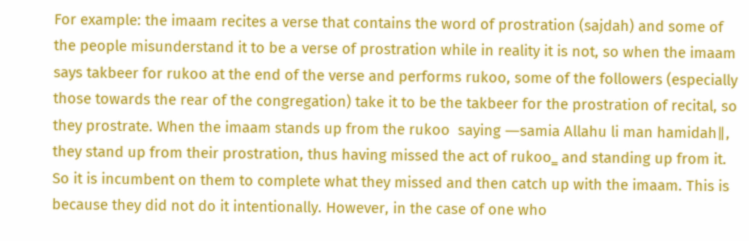For example: the imaam recites a verse that contains the word of prostration (sajdah) and some of the people misunderstand it to be a verse of prostration while in reality it is not, so when the imaam says takbeer for rukoo at the end of the verse and performs rukoo, some of the followers (especially those towards the rear of the congregation) take it to be the takbeer for the prostration of recital, so they prostrate. When the imaam stands up from the rukoo  saying ―samia Allahu li man hamidah‖, they stand up from their prostration, thus having missed the act of rukoo‗ and standing up from it. So it is incumbent on them to complete what they missed and then catch up with the imaam. This is because they did not do it intentionally. However, in the case of one who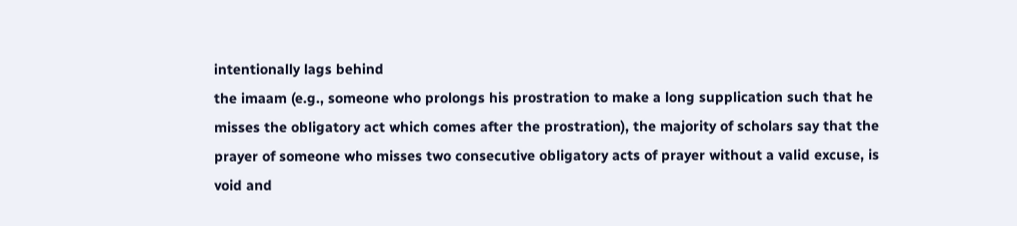intentionally lags behind
the imaam (e.g., someone who prolongs his prostration to make a long supplication such that he misses the obligatory act which comes after the prostration), the majority of scholars say that the prayer of someone who misses two consecutive obligatory acts of prayer without a valid excuse, is void and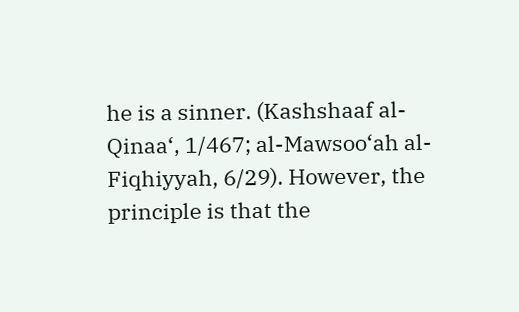he is a sinner. (Kashshaaf al-Qinaa‘, 1/467; al-Mawsoo‘ah al-Fiqhiyyah, 6/29). However, the principle is that the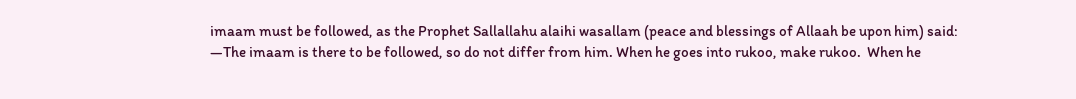imaam must be followed, as the Prophet Sallallahu alaihi wasallam (peace and blessings of Allaah be upon him) said: ―The imaam is there to be followed, so do not differ from him. When he goes into rukoo, make rukoo.  When he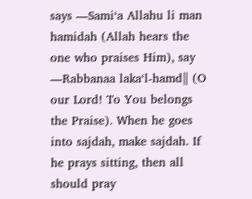says ―Sami‘a Allahu li man hamidah (Allah hears the one who praises Him), say ―Rabbanaa laka‘l-hamd‖ (O our Lord! To You belongs the Praise). When he goes into sajdah, make sajdah. If he prays sitting, then all should pray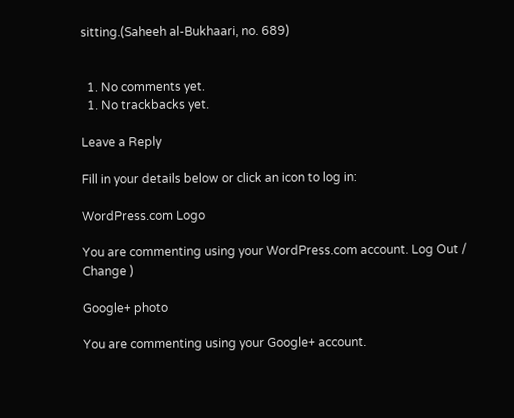sitting.(Saheeh al-Bukhaari, no. 689)


  1. No comments yet.
  1. No trackbacks yet.

Leave a Reply

Fill in your details below or click an icon to log in:

WordPress.com Logo

You are commenting using your WordPress.com account. Log Out /  Change )

Google+ photo

You are commenting using your Google+ account.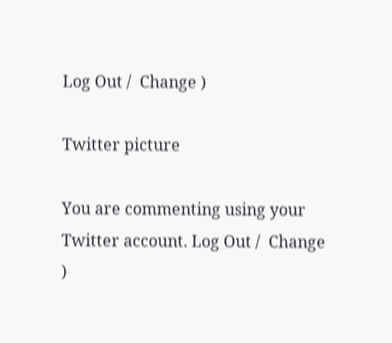Log Out /  Change )

Twitter picture

You are commenting using your Twitter account. Log Out /  Change )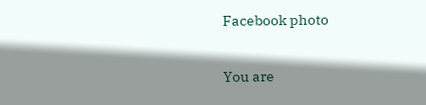Facebook photo

You are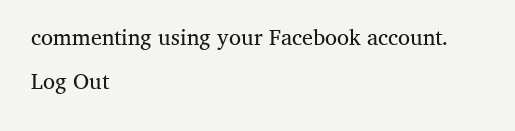commenting using your Facebook account. Log Out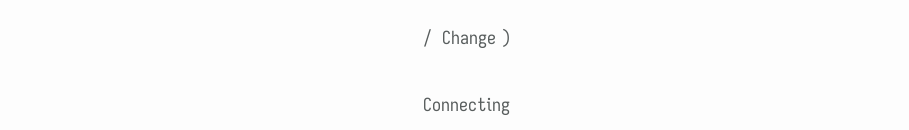/  Change )

Connecting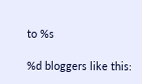to %s

%d bloggers like this: